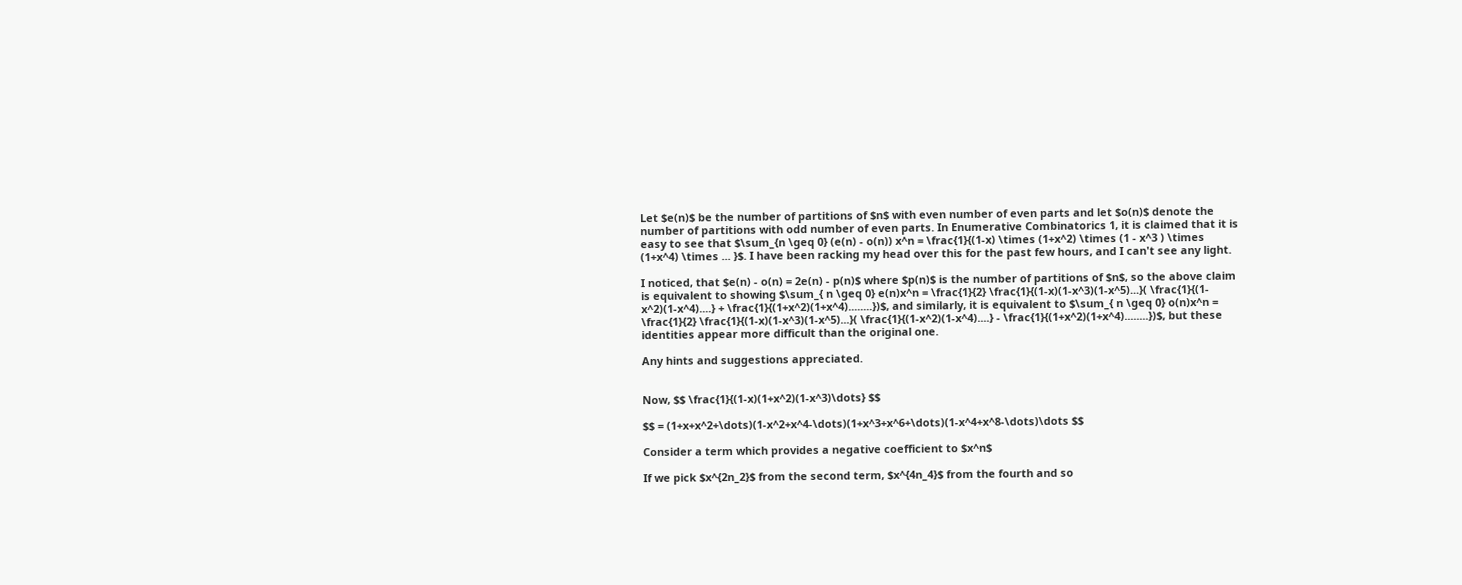Let $e(n)$ be the number of partitions of $n$ with even number of even parts and let $o(n)$ denote the number of partitions with odd number of even parts. In Enumerative Combinatorics 1, it is claimed that it is easy to see that $\sum_{n \geq 0} (e(n) - o(n)) x^n = \frac{1}{(1-x) \times (1+x^2) \times (1 - x^3 ) \times (1+x^4) \times ... }$. I have been racking my head over this for the past few hours, and I can't see any light.

I noticed, that $e(n) - o(n) = 2e(n) - p(n)$ where $p(n)$ is the number of partitions of $n$, so the above claim is equivalent to showing $\sum_{ n \geq 0} e(n)x^n = \frac{1}{2} \frac{1}{(1-x)(1-x^3)(1-x^5)...}( \frac{1}{(1-x^2)(1-x^4)....} + \frac{1}{(1+x^2)(1+x^4)........})$, and similarly, it is equivalent to $\sum_{ n \geq 0} o(n)x^n = \frac{1}{2} \frac{1}{(1-x)(1-x^3)(1-x^5)...}( \frac{1}{(1-x^2)(1-x^4)....} - \frac{1}{(1+x^2)(1+x^4)........})$, but these identities appear more difficult than the original one.

Any hints and suggestions appreciated.


Now, $$ \frac{1}{(1-x)(1+x^2)(1-x^3)\dots} $$

$$ = (1+x+x^2+\dots)(1-x^2+x^4-\dots)(1+x^3+x^6+\dots)(1-x^4+x^8-\dots)\dots $$

Consider a term which provides a negative coefficient to $x^n$

If we pick $x^{2n_2}$ from the second term, $x^{4n_4}$ from the fourth and so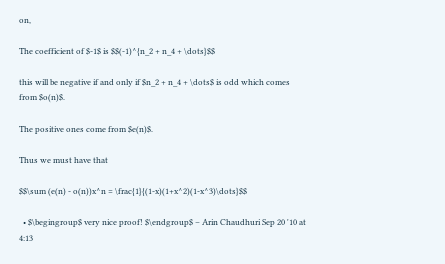on,

The coefficient of $-1$ is $$(-1)^{n_2 + n_4 + \dots}$$

this will be negative if and only if $n_2 + n_4 + \dots$ is odd which comes from $o(n)$.

The positive ones come from $e(n)$.

Thus we must have that

$$\sum (e(n) - o(n))x^n = \frac{1}{(1-x)(1+x^2)(1-x^3)\dots}$$

  • $\begingroup$ very nice proof! $\endgroup$ – Arin Chaudhuri Sep 20 '10 at 4:13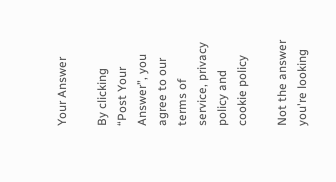Your Answer

By clicking “Post Your Answer”, you agree to our terms of service, privacy policy and cookie policy

Not the answer you're looking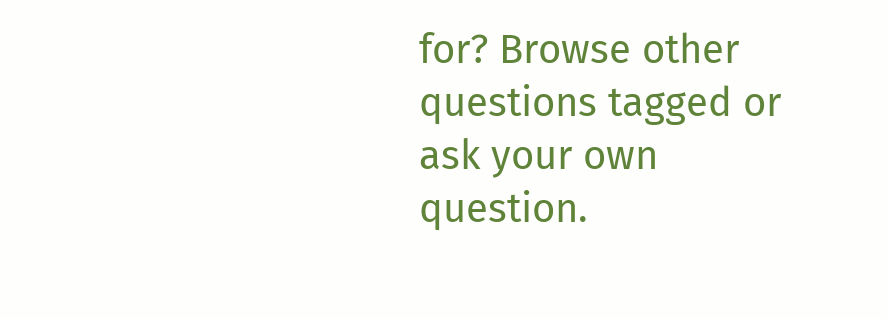for? Browse other questions tagged or ask your own question.